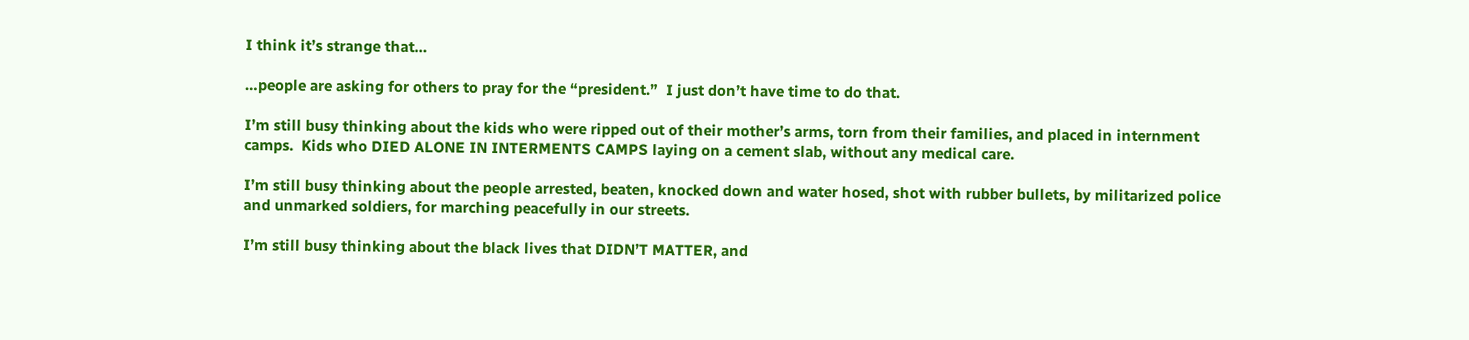I think it’s strange that…

…people are asking for others to pray for the “president.”  I just don’t have time to do that.

I’m still busy thinking about the kids who were ripped out of their mother’s arms, torn from their families, and placed in internment camps.  Kids who DIED ALONE IN INTERMENTS CAMPS laying on a cement slab, without any medical care.

I’m still busy thinking about the people arrested, beaten, knocked down and water hosed, shot with rubber bullets, by militarized police and unmarked soldiers, for marching peacefully in our streets.

I’m still busy thinking about the black lives that DIDN’T MATTER, and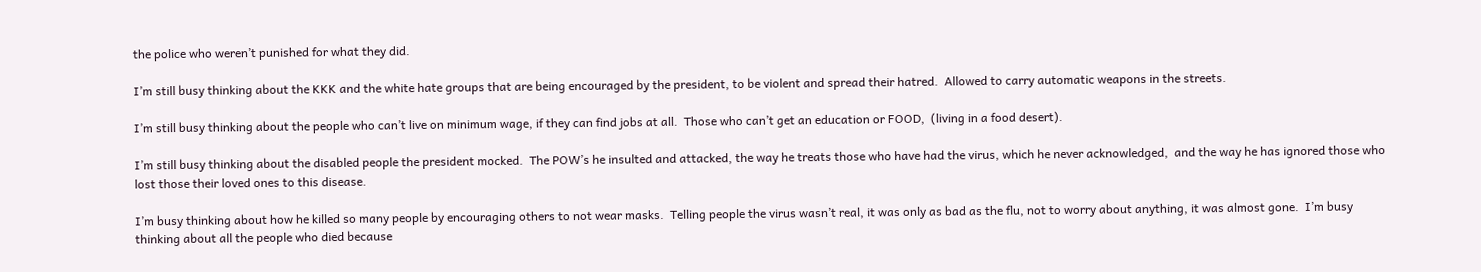the police who weren’t punished for what they did.

I’m still busy thinking about the KKK and the white hate groups that are being encouraged by the president, to be violent and spread their hatred.  Allowed to carry automatic weapons in the streets.

I’m still busy thinking about the people who can’t live on minimum wage, if they can find jobs at all.  Those who can’t get an education or FOOD,  (living in a food desert).

I’m still busy thinking about the disabled people the president mocked.  The POW’s he insulted and attacked, the way he treats those who have had the virus, which he never acknowledged,  and the way he has ignored those who lost those their loved ones to this disease.

I’m busy thinking about how he killed so many people by encouraging others to not wear masks.  Telling people the virus wasn’t real, it was only as bad as the flu, not to worry about anything, it was almost gone.  I’m busy thinking about all the people who died because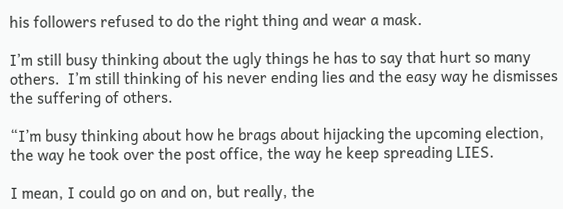his followers refused to do the right thing and wear a mask.

I’m still busy thinking about the ugly things he has to say that hurt so many others.  I’m still thinking of his never ending lies and the easy way he dismisses the suffering of others.

“I’m busy thinking about how he brags about hijacking the upcoming election, the way he took over the post office, the way he keep spreading LIES.

I mean, I could go on and on, but really, the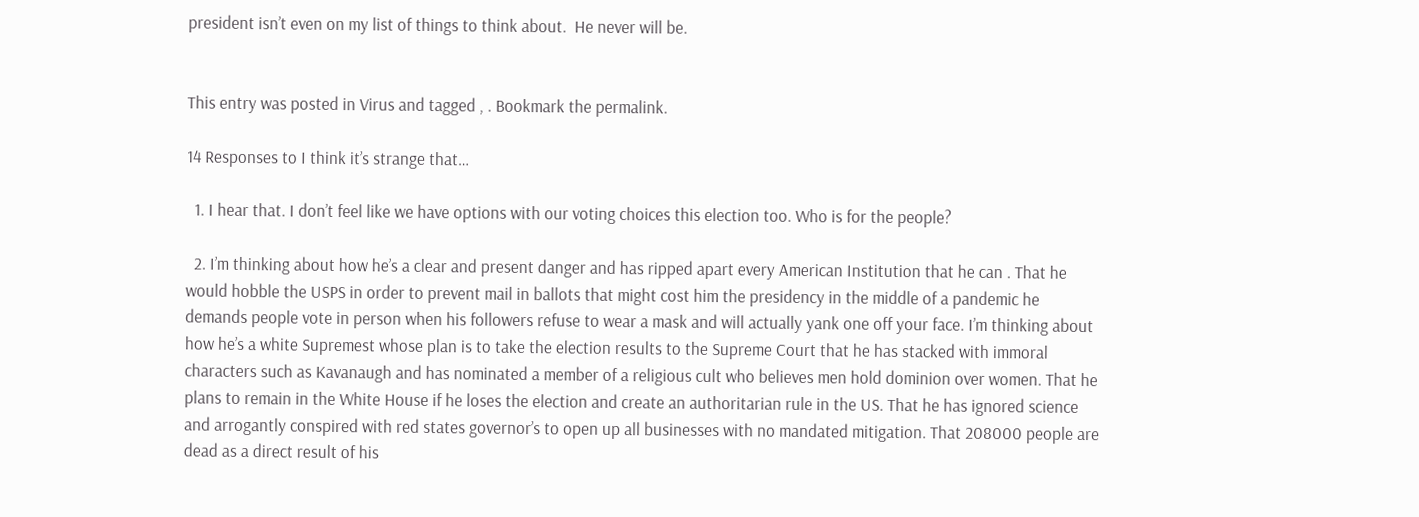president isn’t even on my list of things to think about.  He never will be.


This entry was posted in Virus and tagged , . Bookmark the permalink.

14 Responses to I think it’s strange that…

  1. I hear that. I don’t feel like we have options with our voting choices this election too. Who is for the people?

  2. I’m thinking about how he’s a clear and present danger and has ripped apart every American Institution that he can . That he would hobble the USPS in order to prevent mail in ballots that might cost him the presidency in the middle of a pandemic he demands people vote in person when his followers refuse to wear a mask and will actually yank one off your face. I’m thinking about how he’s a white Supremest whose plan is to take the election results to the Supreme Court that he has stacked with immoral characters such as Kavanaugh and has nominated a member of a religious cult who believes men hold dominion over women. That he plans to remain in the White House if he loses the election and create an authoritarian rule in the US. That he has ignored science and arrogantly conspired with red states governor’s to open up all businesses with no mandated mitigation. That 208000 people are dead as a direct result of his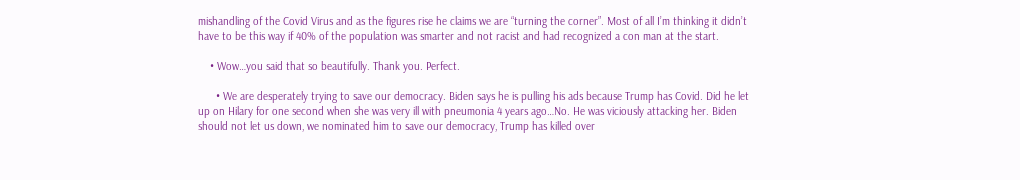mishandling of the Covid Virus and as the figures rise he claims we are “turning the corner”. Most of all I’m thinking it didn’t have to be this way if 40% of the population was smarter and not racist and had recognized a con man at the start.

    • Wow…you said that so beautifully. Thank you. Perfect.

      • We are desperately trying to save our democracy. Biden says he is pulling his ads because Trump has Covid. Did he let up on Hilary for one second when she was very ill with pneumonia 4 years ago…No. He was viciously attacking her. Biden should not let us down, we nominated him to save our democracy, Trump has killed over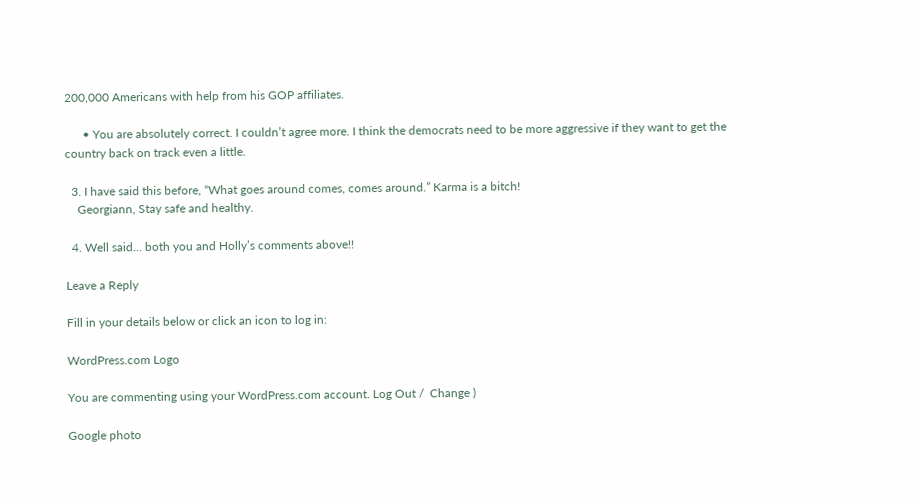200,000 Americans with help from his GOP affiliates.

      • You are absolutely correct. I couldn’t agree more. I think the democrats need to be more aggressive if they want to get the country back on track even a little.

  3. I have said this before, “What goes around comes, comes around.” Karma is a bitch!
    Georgiann, Stay safe and healthy.

  4. Well said… both you and Holly’s comments above!!

Leave a Reply

Fill in your details below or click an icon to log in:

WordPress.com Logo

You are commenting using your WordPress.com account. Log Out /  Change )

Google photo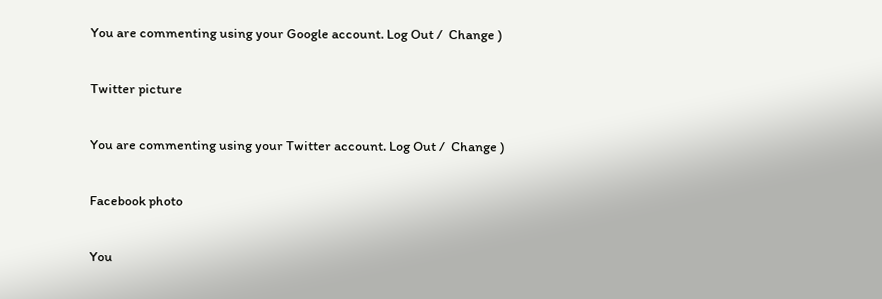You are commenting using your Google account. Log Out /  Change )

Twitter picture

You are commenting using your Twitter account. Log Out /  Change )

Facebook photo

You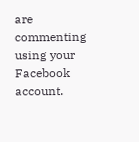are commenting using your Facebook account.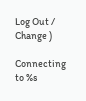Log Out /  Change )

Connecting to %s